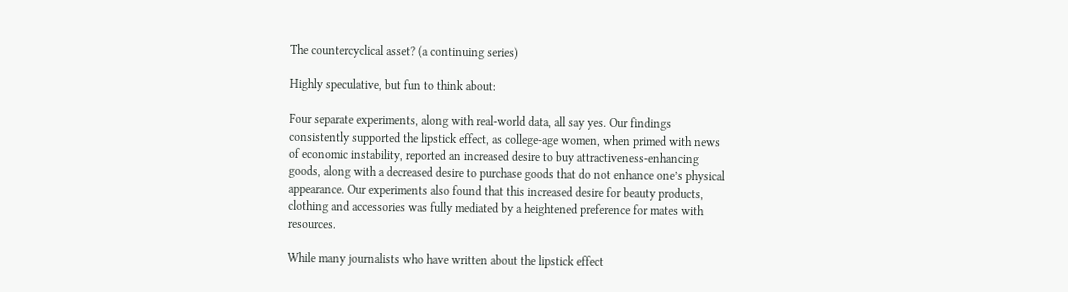The countercyclical asset? (a continuing series)

Highly speculative, but fun to think about:

Four separate experiments, along with real-world data, all say yes. Our findings consistently supported the lipstick effect, as college-age women, when primed with news of economic instability, reported an increased desire to buy attractiveness-enhancing goods, along with a decreased desire to purchase goods that do not enhance one’s physical appearance. Our experiments also found that this increased desire for beauty products, clothing and accessories was fully mediated by a heightened preference for mates with resources.

While many journalists who have written about the lipstick effect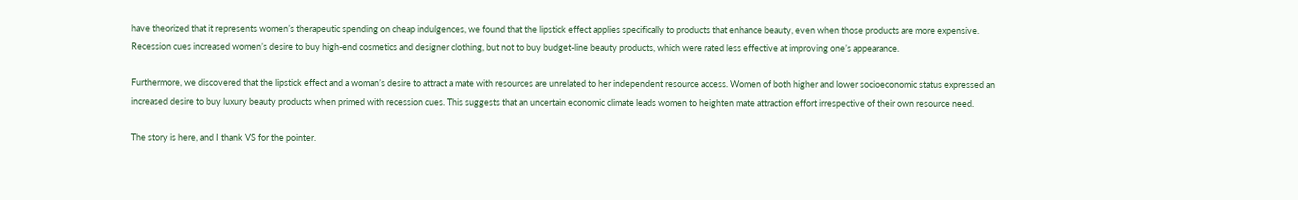have theorized that it represents women’s therapeutic spending on cheap indulgences, we found that the lipstick effect applies specifically to products that enhance beauty, even when those products are more expensive. Recession cues increased women’s desire to buy high-end cosmetics and designer clothing, but not to buy budget-line beauty products, which were rated less effective at improving one’s appearance.

Furthermore, we discovered that the lipstick effect and a woman’s desire to attract a mate with resources are unrelated to her independent resource access. Women of both higher and lower socioeconomic status expressed an increased desire to buy luxury beauty products when primed with recession cues. This suggests that an uncertain economic climate leads women to heighten mate attraction effort irrespective of their own resource need.

The story is here, and I thank VS for the pointer.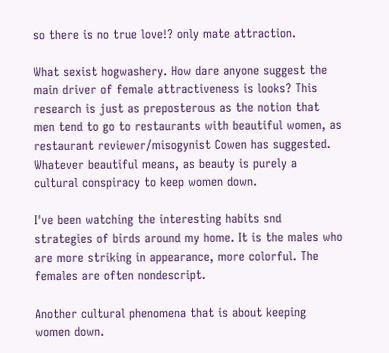so there is no true love!? only mate attraction.

What sexist hogwashery. How dare anyone suggest the main driver of female attractiveness is looks? This research is just as preposterous as the notion that men tend to go to restaurants with beautiful women, as restaurant reviewer/misogynist Cowen has suggested. Whatever beautiful means, as beauty is purely a cultural conspiracy to keep women down.

I've been watching the interesting habits snd strategies of birds around my home. It is the males who are more striking in appearance, more colorful. The females are often nondescript.

Another cultural phenomena that is about keeping women down.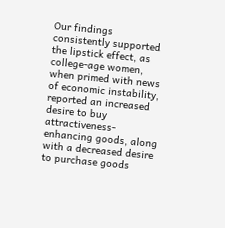Our findings consistently supported the lipstick effect, as college-age women, when primed with news of economic instability, reported an increased desire to buy attractiveness-enhancing goods, along with a decreased desire to purchase goods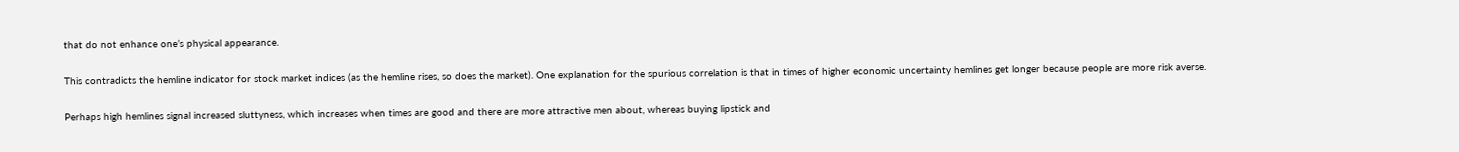that do not enhance one’s physical appearance.

This contradicts the hemline indicator for stock market indices (as the hemline rises, so does the market). One explanation for the spurious correlation is that in times of higher economic uncertainty hemlines get longer because people are more risk averse.

Perhaps high hemlines signal increased sluttyness, which increases when times are good and there are more attractive men about, whereas buying lipstick and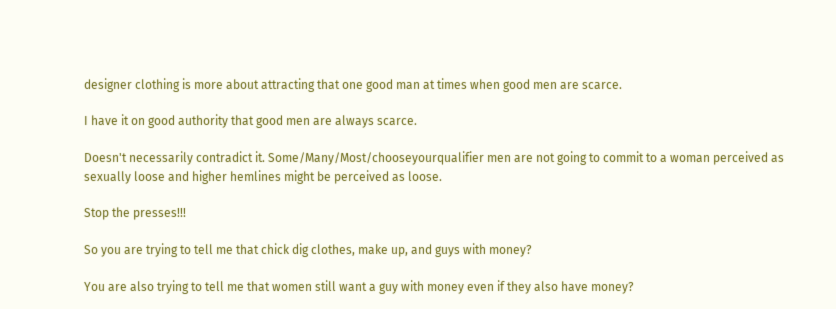designer clothing is more about attracting that one good man at times when good men are scarce.

I have it on good authority that good men are always scarce.

Doesn't necessarily contradict it. Some/Many/Most/chooseyourqualifier men are not going to commit to a woman perceived as sexually loose and higher hemlines might be perceived as loose.

Stop the presses!!!

So you are trying to tell me that chick dig clothes, make up, and guys with money?

You are also trying to tell me that women still want a guy with money even if they also have money?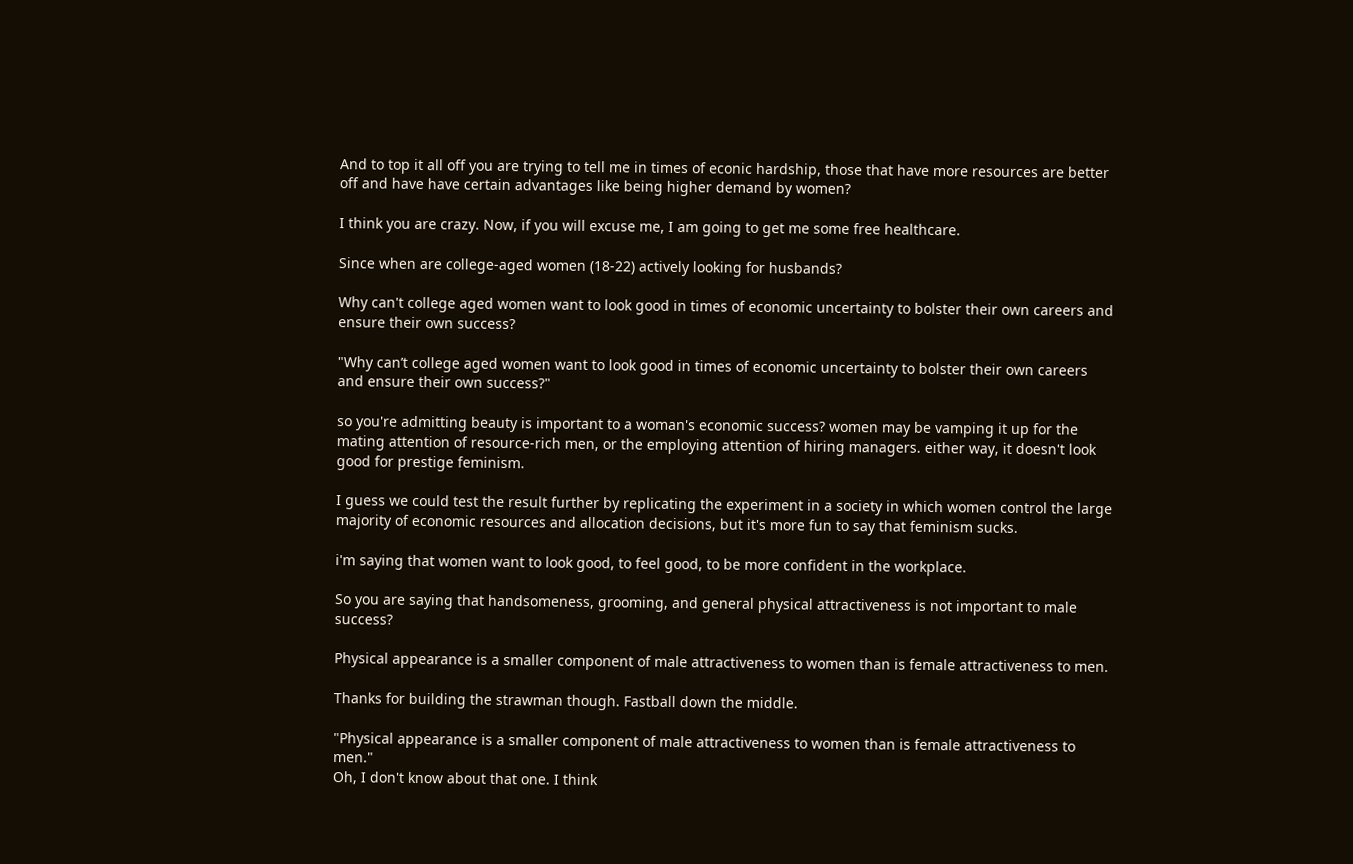And to top it all off you are trying to tell me in times of econic hardship, those that have more resources are better off and have have certain advantages like being higher demand by women?

I think you are crazy. Now, if you will excuse me, I am going to get me some free healthcare.

Since when are college-aged women (18-22) actively looking for husbands?

Why can't college aged women want to look good in times of economic uncertainty to bolster their own careers and ensure their own success?

"Why can’t college aged women want to look good in times of economic uncertainty to bolster their own careers and ensure their own success?"

so you're admitting beauty is important to a woman's economic success? women may be vamping it up for the mating attention of resource-rich men, or the employing attention of hiring managers. either way, it doesn't look good for prestige feminism.

I guess we could test the result further by replicating the experiment in a society in which women control the large majority of economic resources and allocation decisions, but it's more fun to say that feminism sucks.

i'm saying that women want to look good, to feel good, to be more confident in the workplace.

So you are saying that handsomeness, grooming, and general physical attractiveness is not important to male success?

Physical appearance is a smaller component of male attractiveness to women than is female attractiveness to men.

Thanks for building the strawman though. Fastball down the middle.

"Physical appearance is a smaller component of male attractiveness to women than is female attractiveness to men."
Oh, I don't know about that one. I think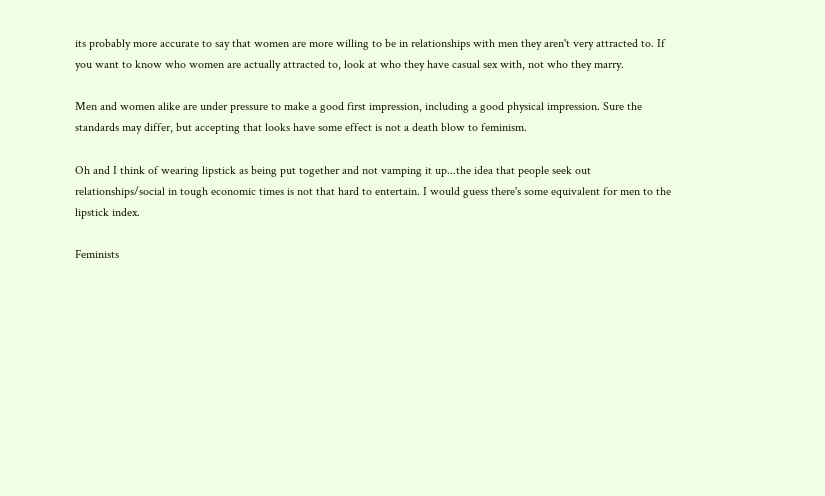its probably more accurate to say that women are more willing to be in relationships with men they aren't very attracted to. If you want to know who women are actually attracted to, look at who they have casual sex with, not who they marry.

Men and women alike are under pressure to make a good first impression, including a good physical impression. Sure the standards may differ, but accepting that looks have some effect is not a death blow to feminism.

Oh and I think of wearing lipstick as being put together and not vamping it up...the idea that people seek out relationships/social in tough economic times is not that hard to entertain. I would guess there's some equivalent for men to the lipstick index.

Feminists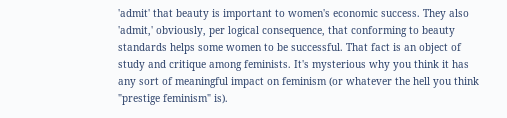'admit' that beauty is important to women's economic success. They also 'admit,' obviously, per logical consequence, that conforming to beauty standards helps some women to be successful. That fact is an object of study and critique among feminists. It's mysterious why you think it has any sort of meaningful impact on feminism (or whatever the hell you think "prestige feminism" is).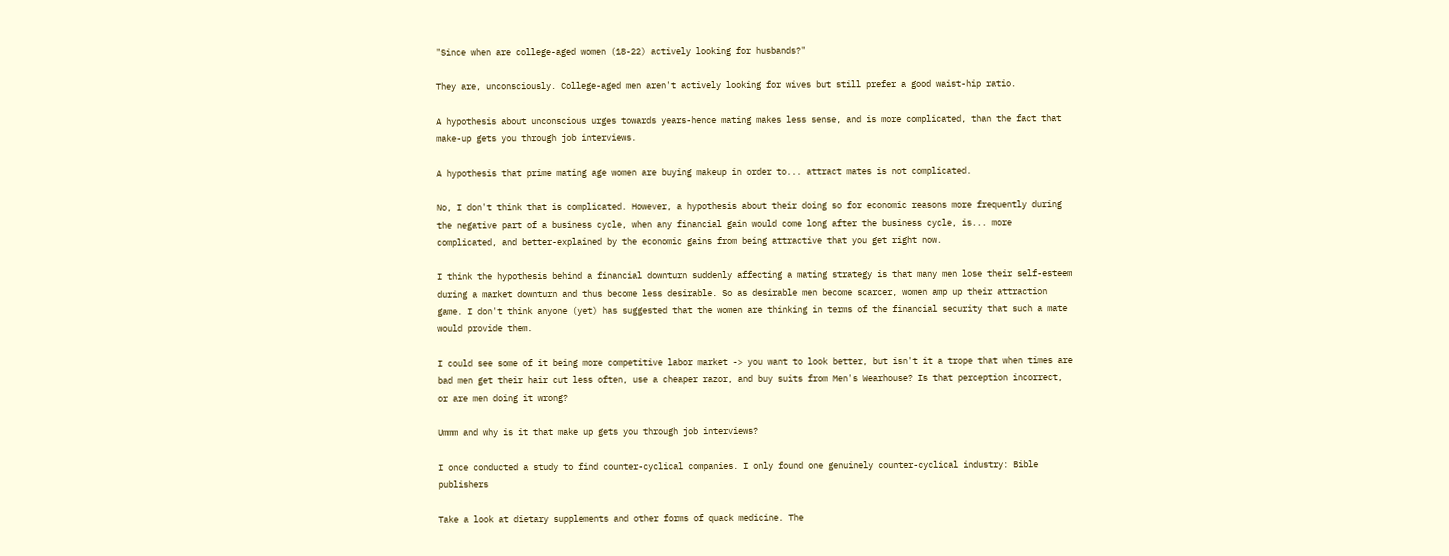"Since when are college-aged women (18-22) actively looking for husbands?"

They are, unconsciously. College-aged men aren't actively looking for wives but still prefer a good waist-hip ratio.

A hypothesis about unconscious urges towards years-hence mating makes less sense, and is more complicated, than the fact that make-up gets you through job interviews.

A hypothesis that prime mating age women are buying makeup in order to... attract mates is not complicated.

No, I don't think that is complicated. However, a hypothesis about their doing so for economic reasons more frequently during the negative part of a business cycle, when any financial gain would come long after the business cycle, is... more complicated, and better-explained by the economic gains from being attractive that you get right now.

I think the hypothesis behind a financial downturn suddenly affecting a mating strategy is that many men lose their self-esteem during a market downturn and thus become less desirable. So as desirable men become scarcer, women amp up their attraction game. I don't think anyone (yet) has suggested that the women are thinking in terms of the financial security that such a mate would provide them.

I could see some of it being more competitive labor market -> you want to look better, but isn't it a trope that when times are bad men get their hair cut less often, use a cheaper razor, and buy suits from Men's Wearhouse? Is that perception incorrect, or are men doing it wrong?

Ummm and why is it that make up gets you through job interviews?

I once conducted a study to find counter-cyclical companies. I only found one genuinely counter-cyclical industry: Bible publishers

Take a look at dietary supplements and other forms of quack medicine. The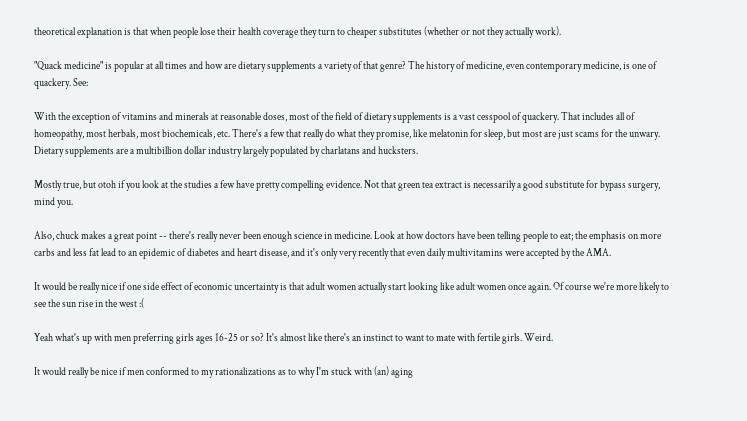theoretical explanation is that when people lose their health coverage they turn to cheaper substitutes (whether or not they actually work).

"Quack medicine" is popular at all times and how are dietary supplements a variety of that genre? The history of medicine, even contemporary medicine, is one of quackery. See:

With the exception of vitamins and minerals at reasonable doses, most of the field of dietary supplements is a vast cesspool of quackery. That includes all of homeopathy, most herbals, most biochemicals, etc. There's a few that really do what they promise, like melatonin for sleep, but most are just scams for the unwary. Dietary supplements are a multibillion dollar industry largely populated by charlatans and hucksters.

Mostly true, but otoh if you look at the studies a few have pretty compelling evidence. Not that green tea extract is necessarily a good substitute for bypass surgery, mind you.

Also, chuck makes a great point -- there's really never been enough science in medicine. Look at how doctors have been telling people to eat; the emphasis on more carbs and less fat lead to an epidemic of diabetes and heart disease, and it's only very recently that even daily multivitamins were accepted by the AMA.

It would be really nice if one side effect of economic uncertainty is that adult women actually start looking like adult women once again. Of course we're more likely to see the sun rise in the west :(

Yeah what's up with men preferring girls ages 16-25 or so? It's almost like there's an instinct to want to mate with fertile girls. Weird.

It would really be nice if men conformed to my rationalizations as to why I'm stuck with (an) aging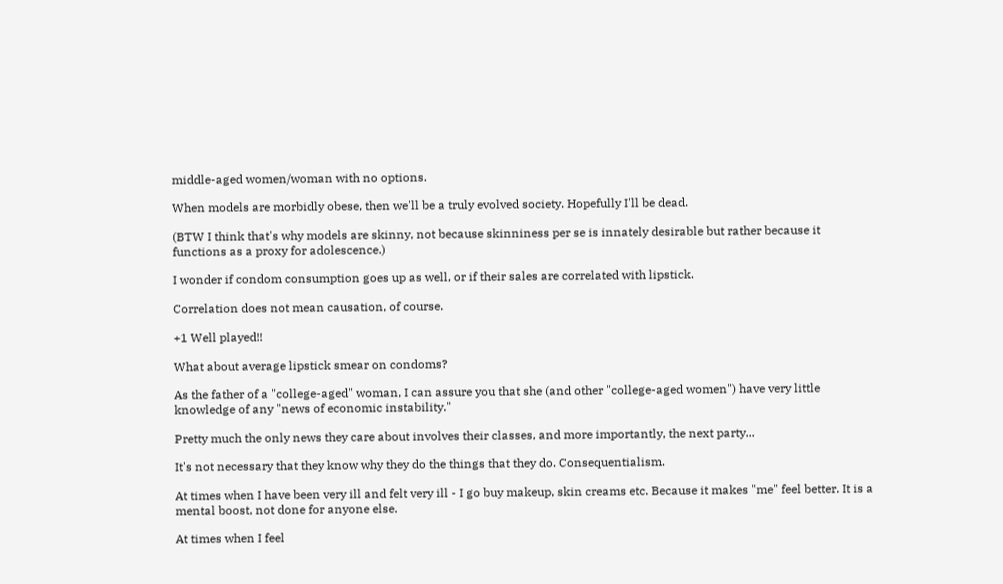middle-aged women/woman with no options.

When models are morbidly obese, then we'll be a truly evolved society. Hopefully I'll be dead.

(BTW I think that's why models are skinny, not because skinniness per se is innately desirable but rather because it functions as a proxy for adolescence.)

I wonder if condom consumption goes up as well, or if their sales are correlated with lipstick.

Correlation does not mean causation, of course.

+1 Well played!!

What about average lipstick smear on condoms?

As the father of a "college-aged" woman, I can assure you that she (and other "college-aged women") have very little knowledge of any "news of economic instability."

Pretty much the only news they care about involves their classes, and more importantly, the next party...

It's not necessary that they know why they do the things that they do. Consequentialism.

At times when I have been very ill and felt very ill - I go buy makeup, skin creams etc. Because it makes "me" feel better. It is a mental boost, not done for anyone else.

At times when I feel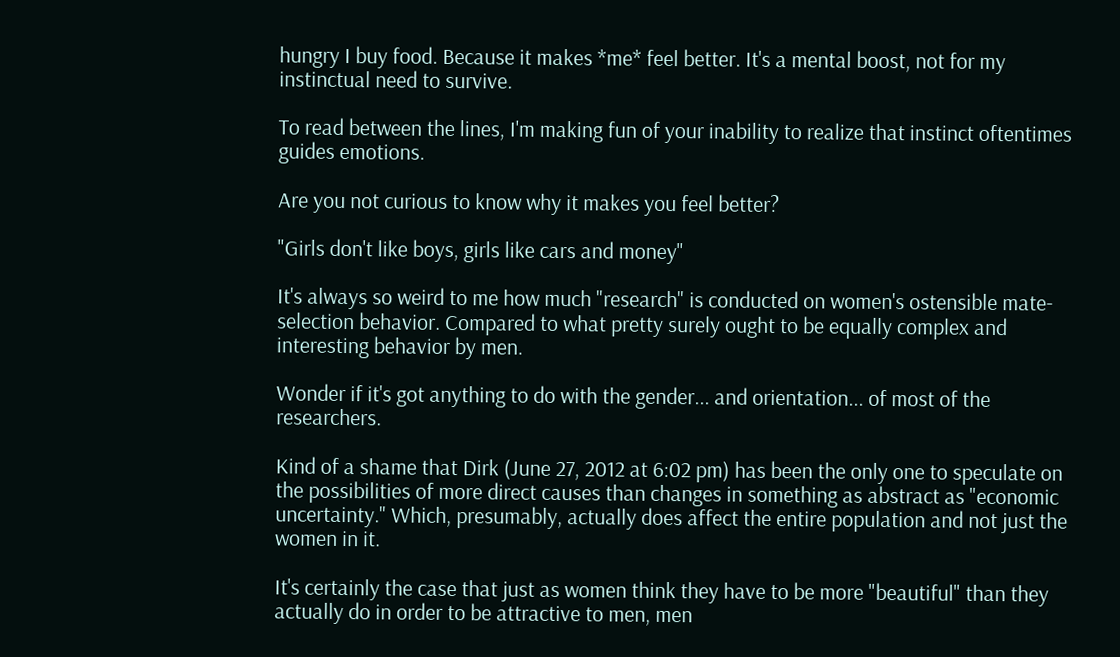hungry I buy food. Because it makes *me* feel better. It's a mental boost, not for my instinctual need to survive.

To read between the lines, I'm making fun of your inability to realize that instinct oftentimes guides emotions.

Are you not curious to know why it makes you feel better?

"Girls don't like boys, girls like cars and money"

It's always so weird to me how much "research" is conducted on women's ostensible mate-selection behavior. Compared to what pretty surely ought to be equally complex and interesting behavior by men.

Wonder if it's got anything to do with the gender... and orientation... of most of the researchers.

Kind of a shame that Dirk (June 27, 2012 at 6:02 pm) has been the only one to speculate on the possibilities of more direct causes than changes in something as abstract as "economic uncertainty." Which, presumably, actually does affect the entire population and not just the women in it.

It's certainly the case that just as women think they have to be more "beautiful" than they actually do in order to be attractive to men, men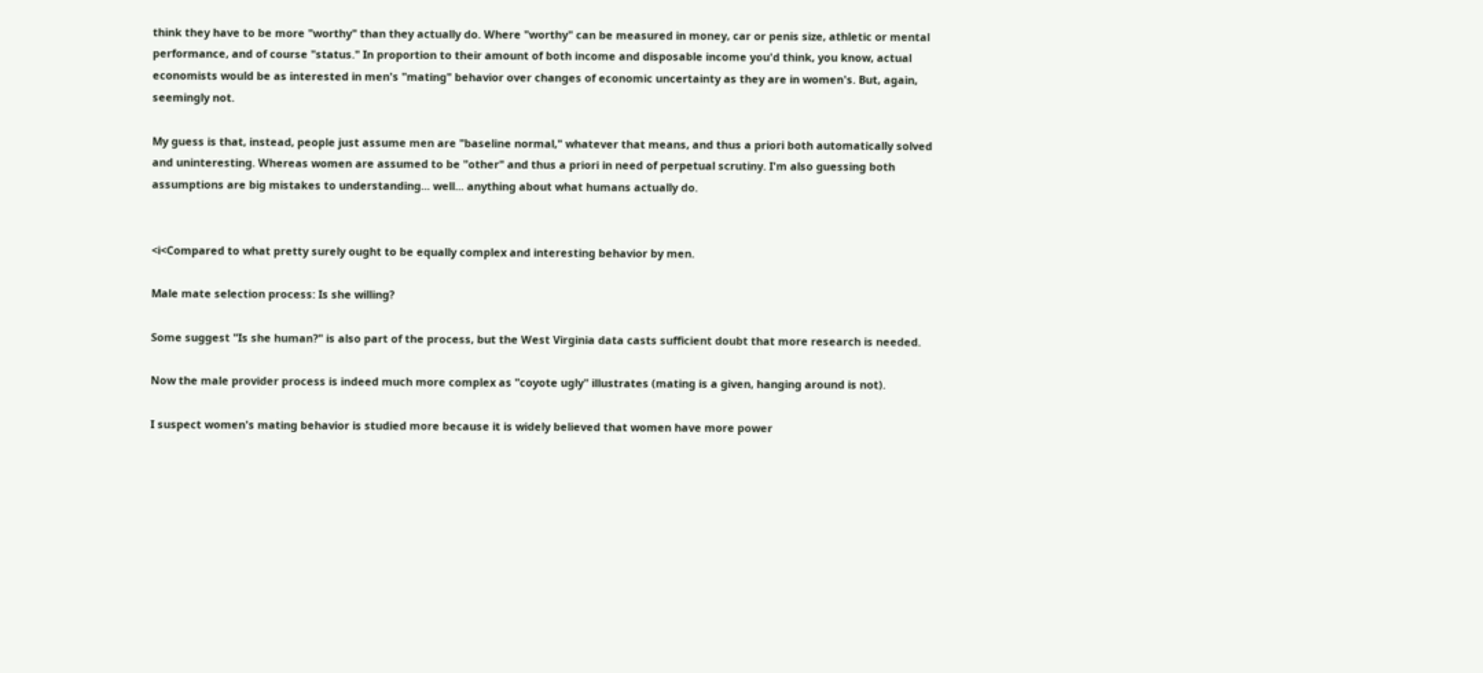think they have to be more "worthy" than they actually do. Where "worthy" can be measured in money, car or penis size, athletic or mental performance, and of course "status." In proportion to their amount of both income and disposable income you'd think, you know, actual economists would be as interested in men's "mating" behavior over changes of economic uncertainty as they are in women's. But, again, seemingly not.

My guess is that, instead, people just assume men are "baseline normal," whatever that means, and thus a priori both automatically solved and uninteresting. Whereas women are assumed to be "other" and thus a priori in need of perpetual scrutiny. I'm also guessing both assumptions are big mistakes to understanding... well... anything about what humans actually do.


<i<Compared to what pretty surely ought to be equally complex and interesting behavior by men.

Male mate selection process: Is she willing?

Some suggest "Is she human?" is also part of the process, but the West Virginia data casts sufficient doubt that more research is needed.

Now the male provider process is indeed much more complex as "coyote ugly" illustrates (mating is a given, hanging around is not).

I suspect women's mating behavior is studied more because it is widely believed that women have more power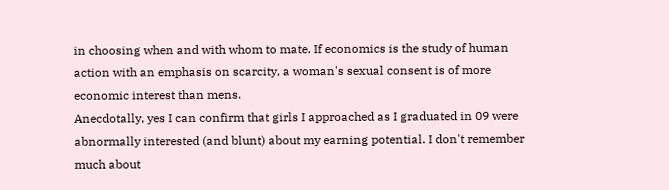in choosing when and with whom to mate. If economics is the study of human action with an emphasis on scarcity, a woman's sexual consent is of more economic interest than mens.
Anecdotally, yes I can confirm that girls I approached as I graduated in 09 were abnormally interested (and blunt) about my earning potential. I don't remember much about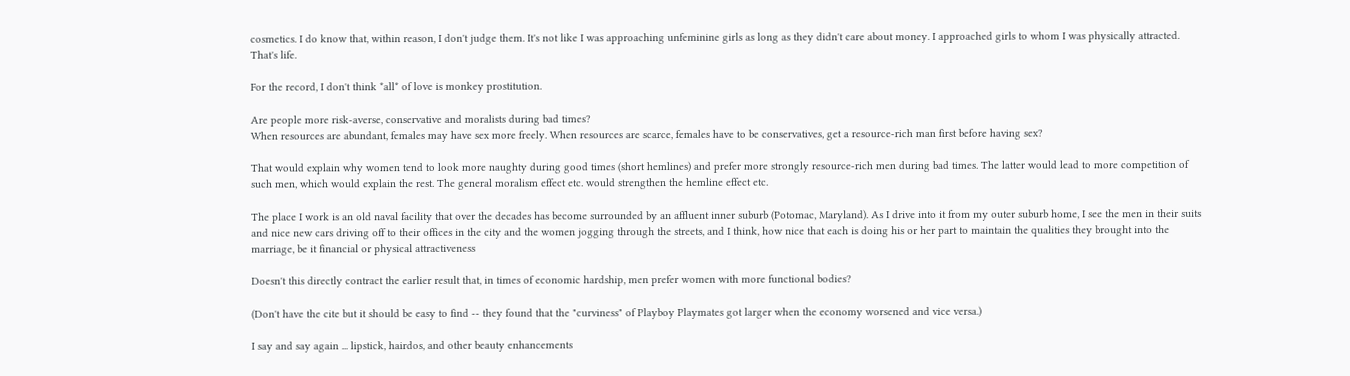cosmetics. I do know that, within reason, I don't judge them. It's not like I was approaching unfeminine girls as long as they didn't care about money. I approached girls to whom I was physically attracted. That's life.

For the record, I don't think *all* of love is monkey prostitution.

Are people more risk-averse, conservative and moralists during bad times?
When resources are abundant, females may have sex more freely. When resources are scarce, females have to be conservatives, get a resource-rich man first before having sex?

That would explain why women tend to look more naughty during good times (short hemlines) and prefer more strongly resource-rich men during bad times. The latter would lead to more competition of such men, which would explain the rest. The general moralism effect etc. would strengthen the hemline effect etc.

The place I work is an old naval facility that over the decades has become surrounded by an affluent inner suburb (Potomac, Maryland). As I drive into it from my outer suburb home, I see the men in their suits and nice new cars driving off to their offices in the city and the women jogging through the streets, and I think, how nice that each is doing his or her part to maintain the qualities they brought into the marriage, be it financial or physical attractiveness

Doesn't this directly contract the earlier result that, in times of economic hardship, men prefer women with more functional bodies?

(Don't have the cite but it should be easy to find -- they found that the "curviness" of Playboy Playmates got larger when the economy worsened and vice versa.)

I say and say again ... lipstick, hairdos, and other beauty enhancements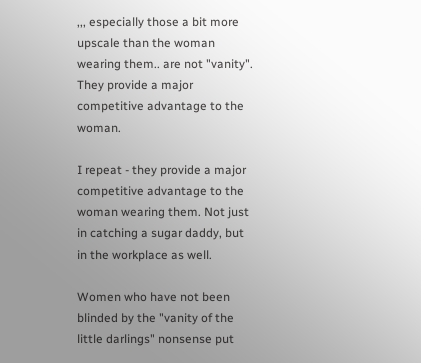,,, especially those a bit more upscale than the woman wearing them.. are not "vanity". They provide a major competitive advantage to the woman.

I repeat - they provide a major competitive advantage to the woman wearing them. Not just in catching a sugar daddy, but in the workplace as well.

Women who have not been blinded by the "vanity of the little darlings" nonsense put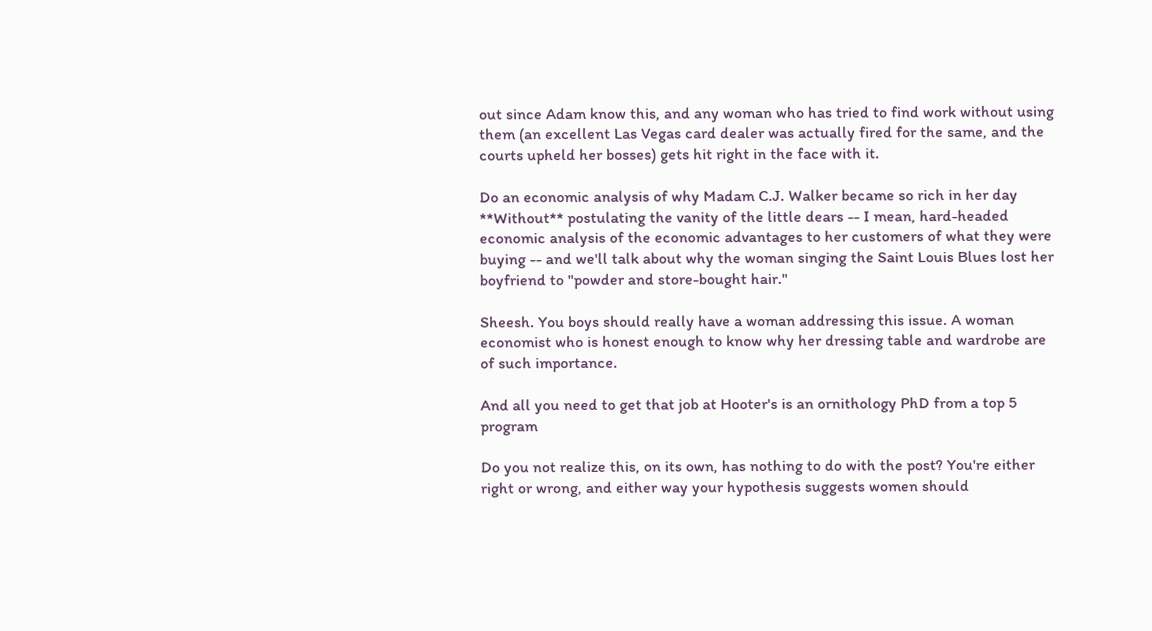out since Adam know this, and any woman who has tried to find work without using them (an excellent Las Vegas card dealer was actually fired for the same, and the courts upheld her bosses) gets hit right in the face with it.

Do an economic analysis of why Madam C.J. Walker became so rich in her day **Without** postulating the vanity of the little dears -- I mean, hard-headed economic analysis of the economic advantages to her customers of what they were buying -- and we'll talk about why the woman singing the Saint Louis Blues lost her boyfriend to "powder and store-bought hair."

Sheesh. You boys should really have a woman addressing this issue. A woman economist who is honest enough to know why her dressing table and wardrobe are of such importance.

And all you need to get that job at Hooter's is an ornithology PhD from a top 5 program

Do you not realize this, on its own, has nothing to do with the post? You're either right or wrong, and either way your hypothesis suggests women should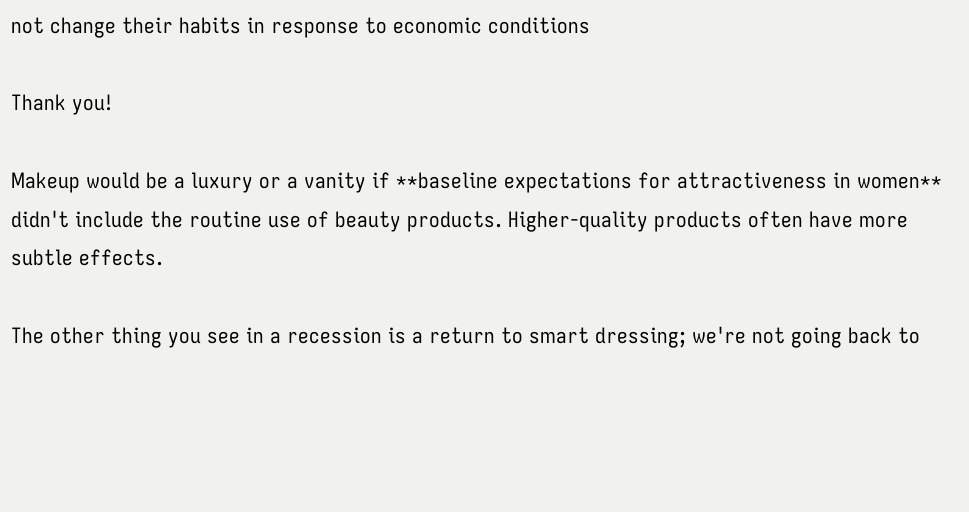not change their habits in response to economic conditions

Thank you!

Makeup would be a luxury or a vanity if **baseline expectations for attractiveness in women** didn't include the routine use of beauty products. Higher-quality products often have more subtle effects.

The other thing you see in a recession is a return to smart dressing; we're not going back to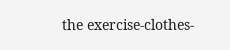the exercise-clothes-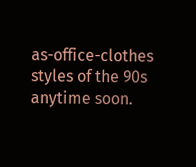as-office-clothes styles of the 90s anytime soon.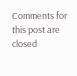Comments for this post are closed